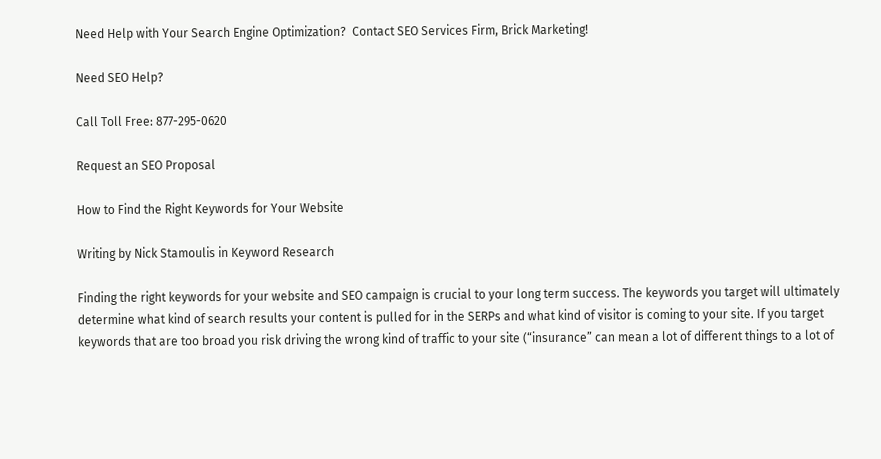Need Help with Your Search Engine Optimization?  Contact SEO Services Firm, Brick Marketing!

Need SEO Help?

Call Toll Free: 877-295-0620

Request an SEO Proposal

How to Find the Right Keywords for Your Website

Writing by Nick Stamoulis in Keyword Research

Finding the right keywords for your website and SEO campaign is crucial to your long term success. The keywords you target will ultimately determine what kind of search results your content is pulled for in the SERPs and what kind of visitor is coming to your site. If you target keywords that are too broad you risk driving the wrong kind of traffic to your site (“insurance” can mean a lot of different things to a lot of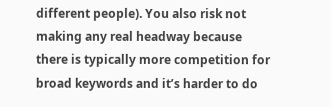different people). You also risk not making any real headway because there is typically more competition for broad keywords and it’s harder to do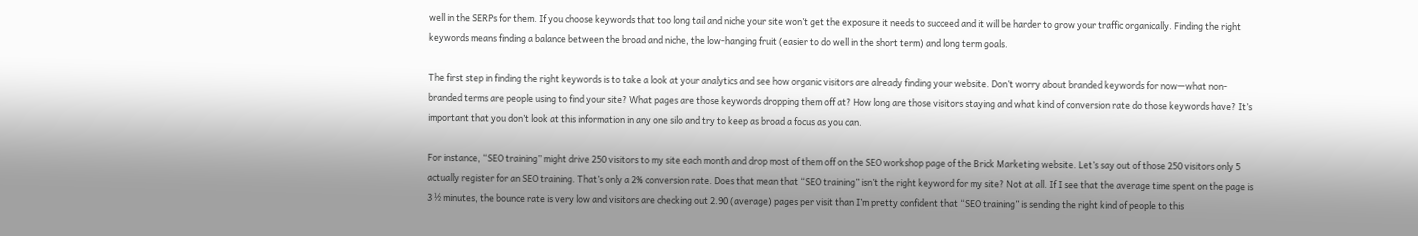well in the SERPs for them. If you choose keywords that too long tail and niche your site won’t get the exposure it needs to succeed and it will be harder to grow your traffic organically. Finding the right keywords means finding a balance between the broad and niche, the low-hanging fruit (easier to do well in the short term) and long term goals.

The first step in finding the right keywords is to take a look at your analytics and see how organic visitors are already finding your website. Don’t worry about branded keywords for now—what non-branded terms are people using to find your site? What pages are those keywords dropping them off at? How long are those visitors staying and what kind of conversion rate do those keywords have? It’s important that you don’t look at this information in any one silo and try to keep as broad a focus as you can.

For instance, “SEO training” might drive 250 visitors to my site each month and drop most of them off on the SEO workshop page of the Brick Marketing website. Let’s say out of those 250 visitors only 5 actually register for an SEO training. That’s only a 2% conversion rate. Does that mean that “SEO training” isn’t the right keyword for my site? Not at all. If I see that the average time spent on the page is 3 ½ minutes, the bounce rate is very low and visitors are checking out 2.90 (average) pages per visit than I’m pretty confident that “SEO training” is sending the right kind of people to this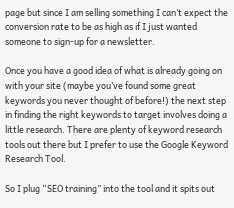page but since I am selling something I can’t expect the conversion rate to be as high as if I just wanted someone to sign-up for a newsletter.

Once you have a good idea of what is already going on with your site (maybe you’ve found some great keywords you never thought of before!) the next step in finding the right keywords to target involves doing a little research. There are plenty of keyword research tools out there but I prefer to use the Google Keyword Research Tool.

So I plug “SEO training” into the tool and it spits out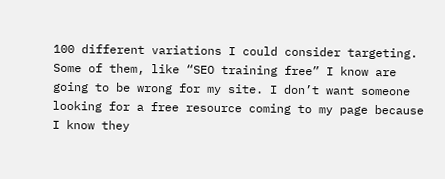100 different variations I could consider targeting. Some of them, like “SEO training free” I know are going to be wrong for my site. I don’t want someone looking for a free resource coming to my page because I know they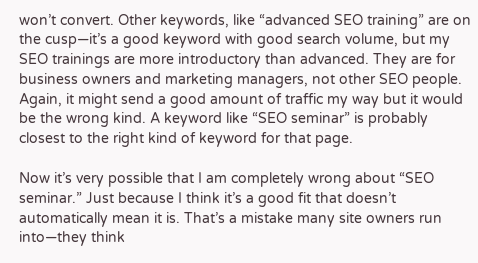won’t convert. Other keywords, like “advanced SEO training” are on the cusp—it’s a good keyword with good search volume, but my SEO trainings are more introductory than advanced. They are for business owners and marketing managers, not other SEO people. Again, it might send a good amount of traffic my way but it would be the wrong kind. A keyword like “SEO seminar” is probably closest to the right kind of keyword for that page.

Now it’s very possible that I am completely wrong about “SEO seminar.” Just because I think it’s a good fit that doesn’t automatically mean it is. That’s a mistake many site owners run into—they think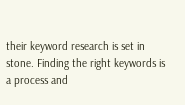their keyword research is set in stone. Finding the right keywords is a process and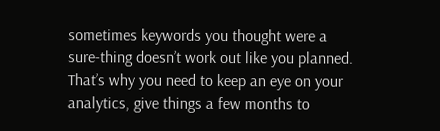sometimes keywords you thought were a sure-thing doesn’t work out like you planned. That’s why you need to keep an eye on your analytics, give things a few months to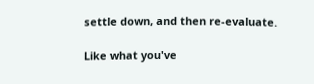settle down, and then re-evaluate.

Like what you've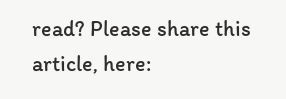read? Please share this article, here: